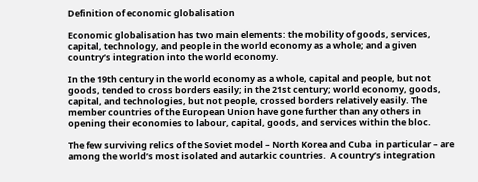Definition of economic globalisation

Economic globalisation has two main elements: the mobility of goods, services, capital, technology, and people in the world economy as a whole; and a given country’s integration into the world economy.

In the 19th century in the world economy as a whole, capital and people, but not goods, tended to cross borders easily; in the 21st century; world economy, goods, capital, and technologies, but not people, crossed borders relatively easily. The member countries of the European Union have gone further than any others in opening their economies to labour, capital, goods, and services within the bloc.

The few surviving relics of the Soviet model – North Korea and Cuba  in particular – are among the world’s most isolated and autarkic countries.  A country’s integration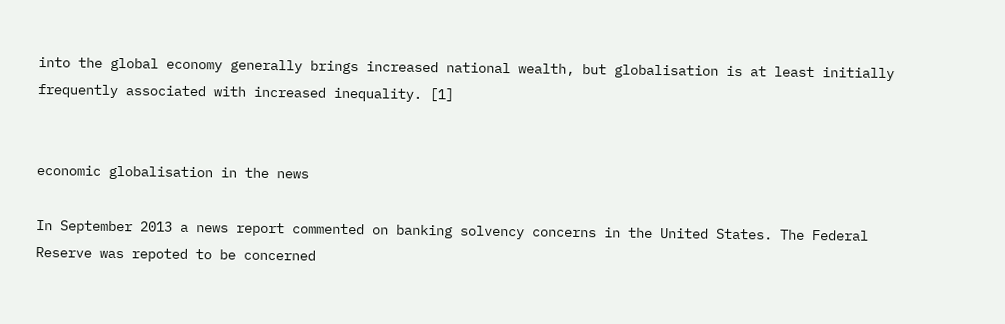into the global economy generally brings increased national wealth, but globalisation is at least initially frequently associated with increased inequality. [1]


economic globalisation in the news

In September 2013 a news report commented on banking solvency concerns in the United States. The Federal Reserve was repoted to be concerned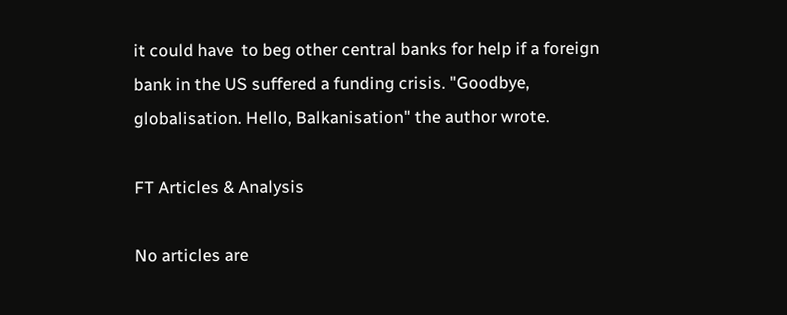it could have  to beg other central banks for help if a foreign bank in the US suffered a funding crisis. "Goodbye, globalisation. Hello, Balkanisation" the author wrote.

FT Articles & Analysis

No articles are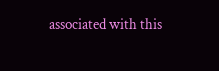associated with this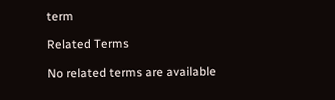term

Related Terms

No related terms are available